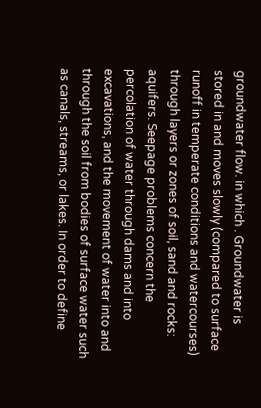groundwater flow. in which . Groundwater is stored in and moves slowly (compared to surface runoff in temperate conditions and watercourses) through layers or zones of soil, sand and rocks: aquifers. Seepage problems concern the percolation of water through dams and into excavations, and the movement of water into and through the soil from bodies of surface water such as canals, streams, or lakes. In order to define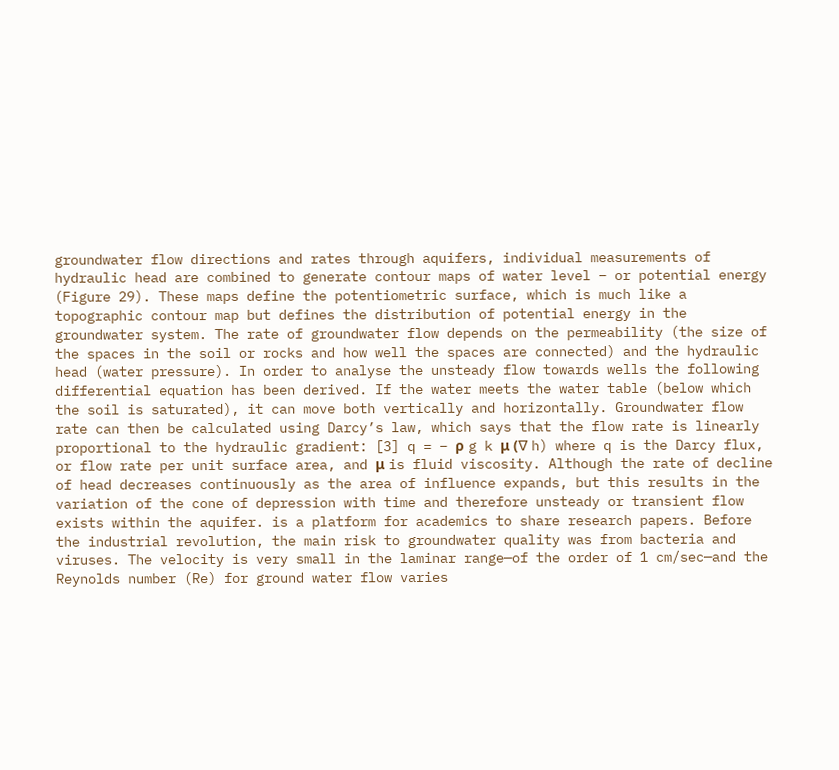groundwater flow directions and rates through aquifers, individual measurements of hydraulic head are combined to generate contour maps of water level – or potential energy (Figure 29). These maps define the potentiometric surface, which is much like a topographic contour map but defines the distribution of potential energy in the groundwater system. The rate of groundwater flow depends on the permeability (the size of the spaces in the soil or rocks and how well the spaces are connected) and the hydraulic head (water pressure). In order to analyse the unsteady flow towards wells the following differential equation has been derived. If the water meets the water table (below which the soil is saturated), it can move both vertically and horizontally. Groundwater flow rate can then be calculated using Darcy’s law, which says that the flow rate is linearly proportional to the hydraulic gradient: [3] q = − ρ g k μ (∇ h) where q is the Darcy flux, or flow rate per unit surface area, and μ is fluid viscosity. Although the rate of decline of head decreases continuously as the area of influence expands, but this results in the variation of the cone of depression with time and therefore unsteady or transient flow exists within the aquifer. is a platform for academics to share research papers. Before the industrial revolution, the main risk to groundwater quality was from bacteria and viruses. The velocity is very small in the laminar range—of the order of 1 cm/sec—and the Reynolds number (Re) for ground water flow varies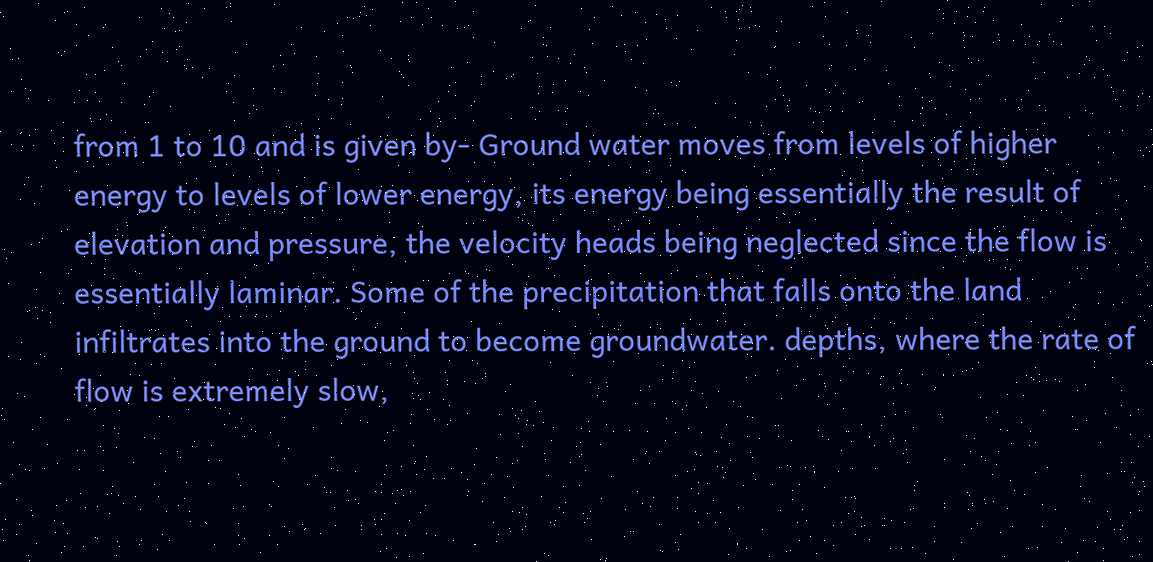from 1 to 10 and is given by- Ground water moves from levels of higher energy to levels of lower energy, its energy being essentially the result of elevation and pressure, the velocity heads being neglected since the flow is essentially laminar. Some of the precipitation that falls onto the land infiltrates into the ground to become groundwater. depths, where the rate of flow is extremely slow,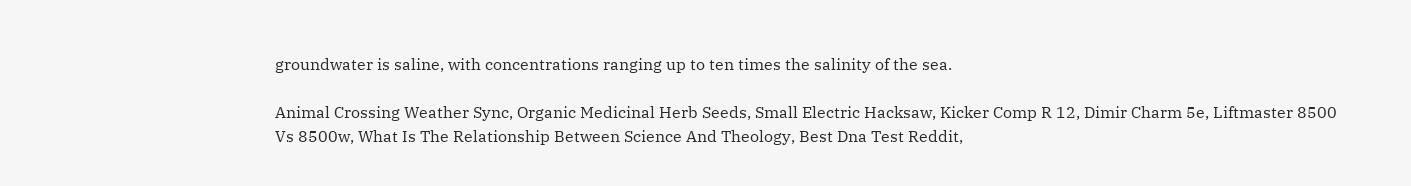groundwater is saline, with concentrations ranging up to ten times the salinity of the sea.

Animal Crossing Weather Sync, Organic Medicinal Herb Seeds, Small Electric Hacksaw, Kicker Comp R 12, Dimir Charm 5e, Liftmaster 8500 Vs 8500w, What Is The Relationship Between Science And Theology, Best Dna Test Reddit,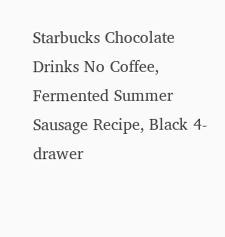Starbucks Chocolate Drinks No Coffee, Fermented Summer Sausage Recipe, Black 4-drawer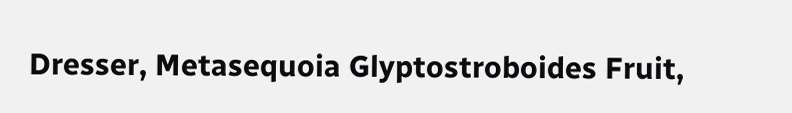Dresser, Metasequoia Glyptostroboides Fruit,